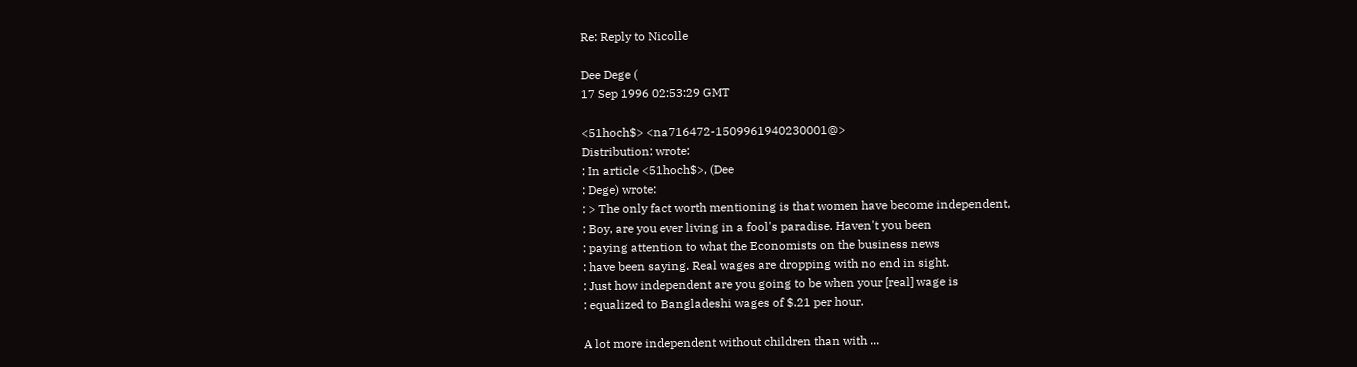Re: Reply to Nicolle

Dee Dege (
17 Sep 1996 02:53:29 GMT

<51hoch$> <na716472-1509961940230001@>
Distribution: wrote:
: In article <51hoch$>, (Dee
: Dege) wrote:
: > The only fact worth mentioning is that women have become independent,
: Boy, are you ever living in a fool's paradise. Haven't you been
: paying attention to what the Economists on the business news
: have been saying. Real wages are dropping with no end in sight.
: Just how independent are you going to be when your [real] wage is
: equalized to Bangladeshi wages of $.21 per hour.

A lot more independent without children than with ...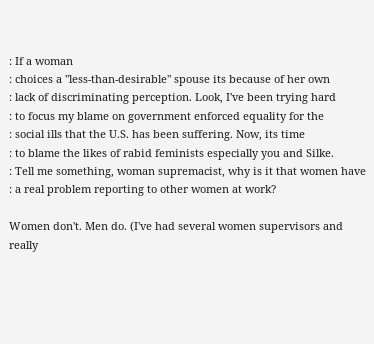: If a woman
: choices a "less-than-desirable" spouse its because of her own
: lack of discriminating perception. Look, I've been trying hard
: to focus my blame on government enforced equality for the
: social ills that the U.S. has been suffering. Now, its time
: to blame the likes of rabid feminists especially you and Silke.
: Tell me something, woman supremacist, why is it that women have
: a real problem reporting to other women at work?

Women don't. Men do. (I've had several women supervisors and really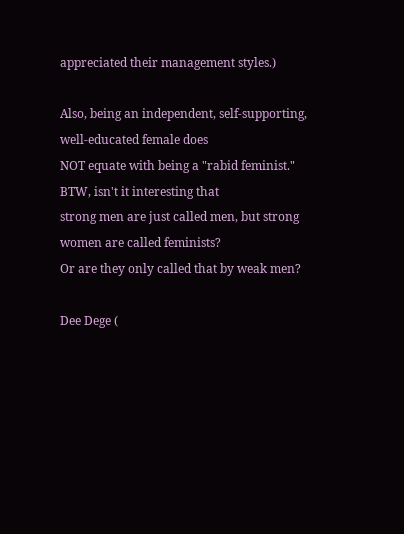appreciated their management styles.)

Also, being an independent, self-supporting, well-educated female does
NOT equate with being a "rabid feminist." BTW, isn't it interesting that
strong men are just called men, but strong women are called feminists?
Or are they only called that by weak men?

Dee Dege (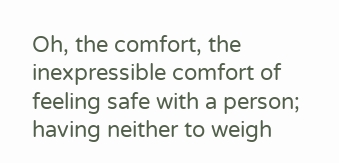Oh, the comfort, the inexpressible comfort of feeling safe with a person;
having neither to weigh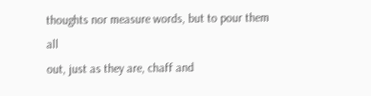thoughts nor measure words, but to pour them all
out, just as they are, chaff and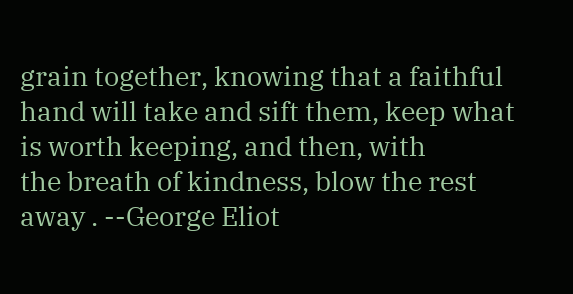grain together, knowing that a faithful
hand will take and sift them, keep what is worth keeping, and then, with
the breath of kindness, blow the rest away . --George Eliot